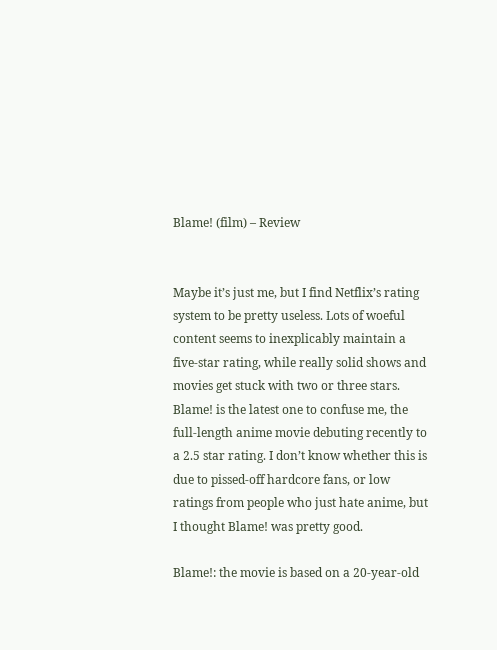Blame! (film) – Review


Maybe it’s just me, but I find Netflix’s rating system to be pretty useless. Lots of woeful content seems to inexplicably maintain a five-star rating, while really solid shows and movies get stuck with two or three stars. Blame! is the latest one to confuse me, the full-length anime movie debuting recently to a 2.5 star rating. I don’t know whether this is due to pissed-off hardcore fans, or low ratings from people who just hate anime, but I thought Blame! was pretty good.

Blame!: the movie is based on a 20-year-old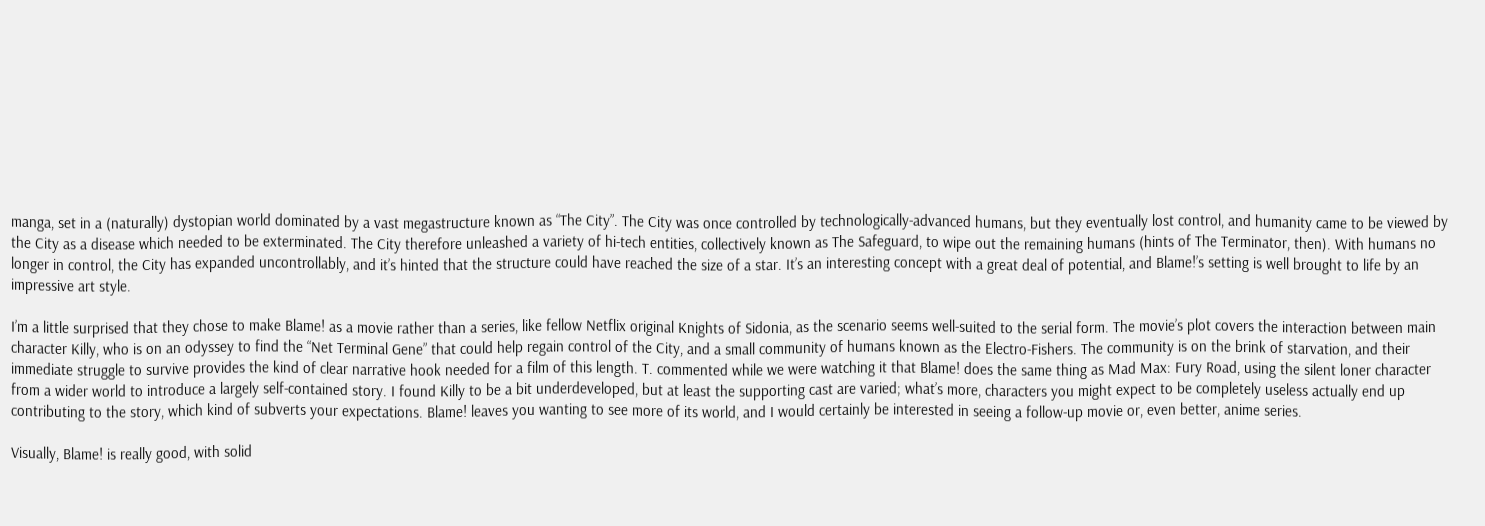manga, set in a (naturally) dystopian world dominated by a vast megastructure known as “The City”. The City was once controlled by technologically-advanced humans, but they eventually lost control, and humanity came to be viewed by the City as a disease which needed to be exterminated. The City therefore unleashed a variety of hi-tech entities, collectively known as The Safeguard, to wipe out the remaining humans (hints of The Terminator, then). With humans no longer in control, the City has expanded uncontrollably, and it’s hinted that the structure could have reached the size of a star. It’s an interesting concept with a great deal of potential, and Blame!’s setting is well brought to life by an impressive art style.

I’m a little surprised that they chose to make Blame! as a movie rather than a series, like fellow Netflix original Knights of Sidonia, as the scenario seems well-suited to the serial form. The movie’s plot covers the interaction between main character Killy, who is on an odyssey to find the “Net Terminal Gene” that could help regain control of the City, and a small community of humans known as the Electro-Fishers. The community is on the brink of starvation, and their immediate struggle to survive provides the kind of clear narrative hook needed for a film of this length. T. commented while we were watching it that Blame! does the same thing as Mad Max: Fury Road, using the silent loner character from a wider world to introduce a largely self-contained story. I found Killy to be a bit underdeveloped, but at least the supporting cast are varied; what’s more, characters you might expect to be completely useless actually end up contributing to the story, which kind of subverts your expectations. Blame! leaves you wanting to see more of its world, and I would certainly be interested in seeing a follow-up movie or, even better, anime series.

Visually, Blame! is really good, with solid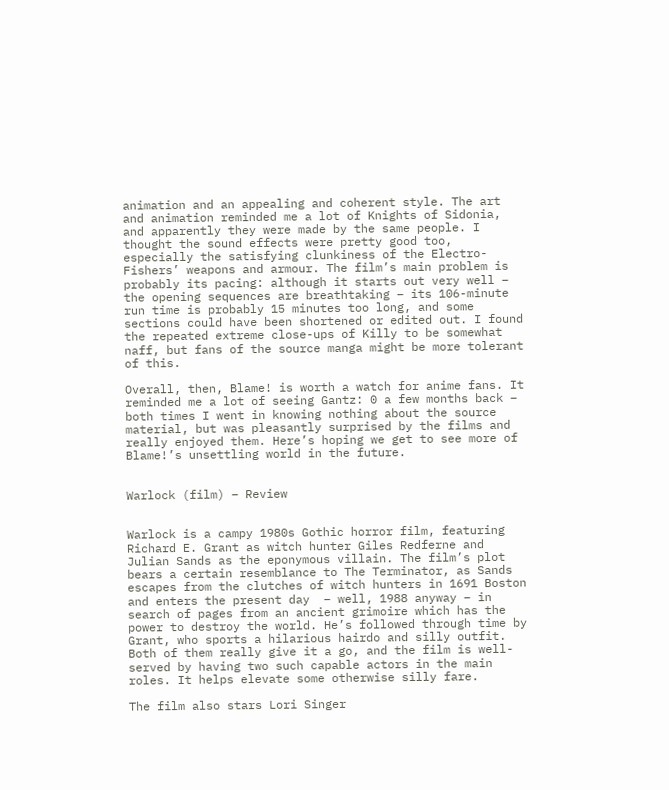animation and an appealing and coherent style. The art and animation reminded me a lot of Knights of Sidonia, and apparently they were made by the same people. I thought the sound effects were pretty good too, especially the satisfying clunkiness of the Electro-Fishers’ weapons and armour. The film’s main problem is probably its pacing: although it starts out very well – the opening sequences are breathtaking – its 106-minute run time is probably 15 minutes too long, and some sections could have been shortened or edited out. I found the repeated extreme close-ups of Killy to be somewhat naff, but fans of the source manga might be more tolerant of this.

Overall, then, Blame! is worth a watch for anime fans. It reminded me a lot of seeing Gantz: 0 a few months back – both times I went in knowing nothing about the source material, but was pleasantly surprised by the films and really enjoyed them. Here’s hoping we get to see more of Blame!’s unsettling world in the future.


Warlock (film) – Review


Warlock is a campy 1980s Gothic horror film, featuring Richard E. Grant as witch hunter Giles Redferne and Julian Sands as the eponymous villain. The film’s plot bears a certain resemblance to The Terminator, as Sands escapes from the clutches of witch hunters in 1691 Boston and enters the present day  – well, 1988 anyway – in search of pages from an ancient grimoire which has the power to destroy the world. He’s followed through time by Grant, who sports a hilarious hairdo and silly outfit. Both of them really give it a go, and the film is well-served by having two such capable actors in the main roles. It helps elevate some otherwise silly fare.

The film also stars Lori Singer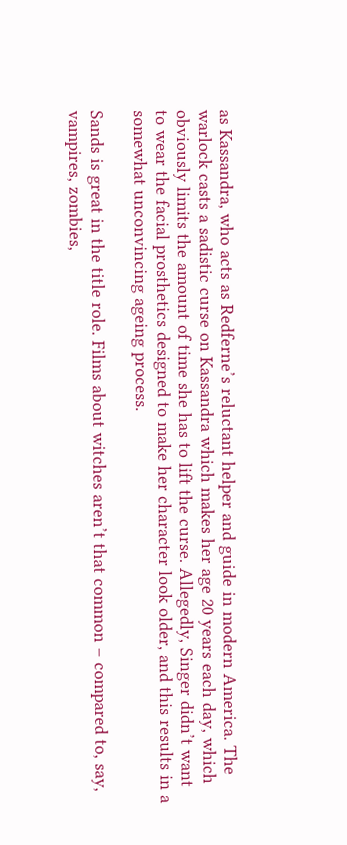as Kassandra, who acts as Redferne’s reluctant helper and guide in modern America. The warlock casts a sadistic curse on Kassandra which makes her age 20 years each day, which obviously limits the amount of time she has to lift the curse. Allegedly, Singer didn’t want to wear the facial prosthetics designed to make her character look older, and this results in a somewhat unconvincing ageing process.

Sands is great in the title role. Films about witches aren’t that common – compared to, say, vampires, zombies,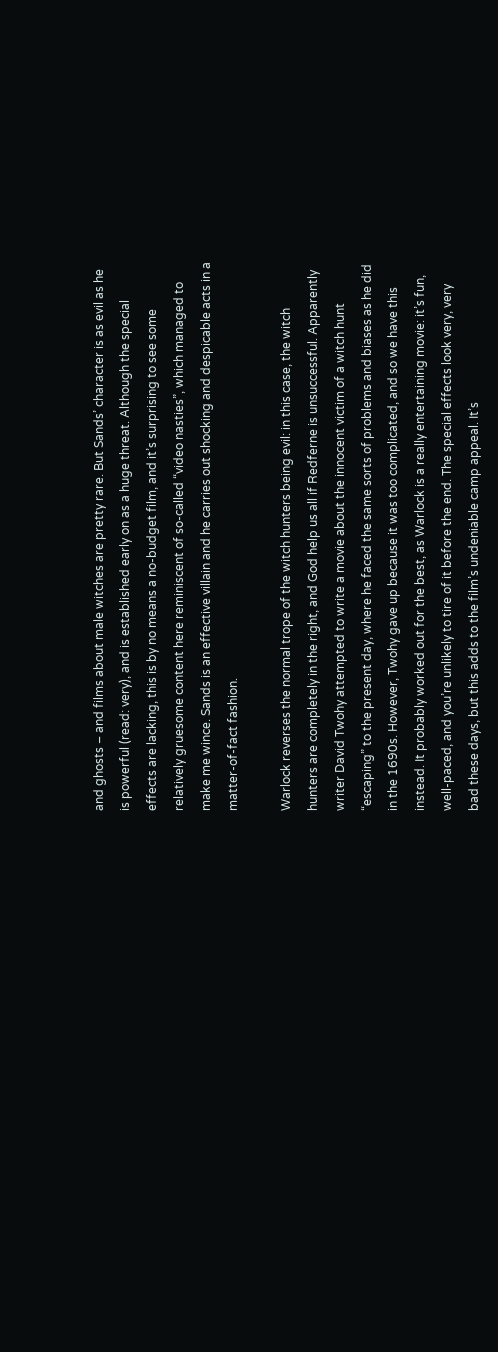and ghosts – and films about male witches are pretty rare. But Sands’ character is as evil as he is powerful (read: very), and is established early on as a huge threat. Although the special effects are lacking, this is by no means a no-budget film, and it’s surprising to see some relatively gruesome content here reminiscent of so-called “video nasties”, which managed to make me wince. Sands is an effective villain and he carries out shocking and despicable acts in a matter-of-fact fashion.

Warlock reverses the normal trope of the witch hunters being evil: in this case, the witch hunters are completely in the right, and God help us all if Redferne is unsuccessful. Apparently writer David Twohy attempted to write a movie about the innocent victim of a witch hunt “escaping” to the present day, where he faced the same sorts of problems and biases as he did in the 1690s. However, Twohy gave up because it was too complicated, and so we have this instead. It probably worked out for the best, as Warlock is a really entertaining movie: it’s fun, well-paced, and you’re unlikely to tire of it before the end. The special effects look very, very bad these days, but this adds to the film’s undeniable camp appeal. It’s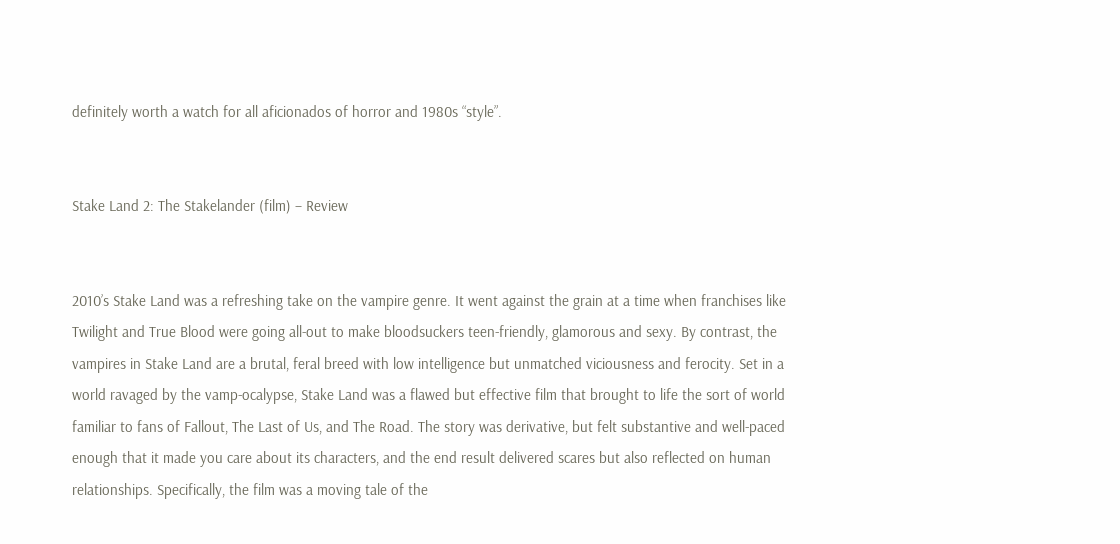definitely worth a watch for all aficionados of horror and 1980s “style”.


Stake Land 2: The Stakelander (film) – Review


2010’s Stake Land was a refreshing take on the vampire genre. It went against the grain at a time when franchises like Twilight and True Blood were going all-out to make bloodsuckers teen-friendly, glamorous and sexy. By contrast, the vampires in Stake Land are a brutal, feral breed with low intelligence but unmatched viciousness and ferocity. Set in a world ravaged by the vamp-ocalypse, Stake Land was a flawed but effective film that brought to life the sort of world familiar to fans of Fallout, The Last of Us, and The Road. The story was derivative, but felt substantive and well-paced enough that it made you care about its characters, and the end result delivered scares but also reflected on human relationships. Specifically, the film was a moving tale of the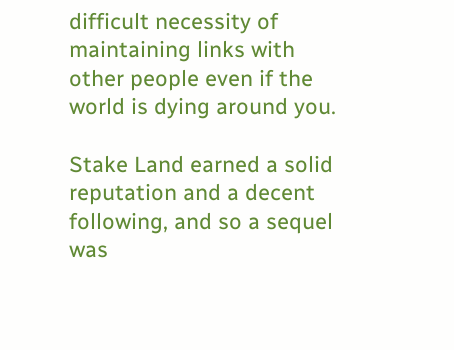difficult necessity of maintaining links with other people even if the world is dying around you.

Stake Land earned a solid reputation and a decent following, and so a sequel was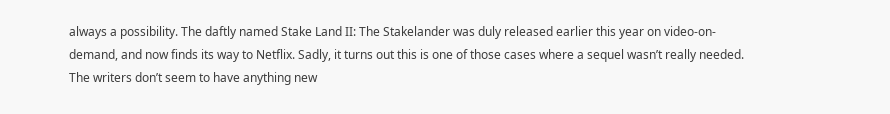always a possibility. The daftly named Stake Land II: The Stakelander was duly released earlier this year on video-on-demand, and now finds its way to Netflix. Sadly, it turns out this is one of those cases where a sequel wasn’t really needed. The writers don’t seem to have anything new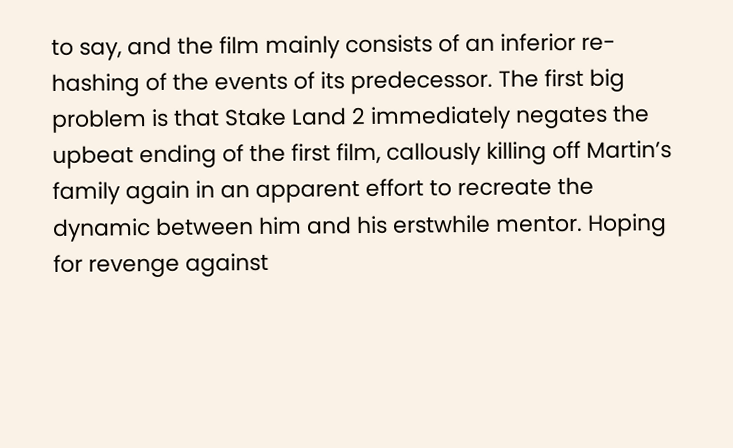to say, and the film mainly consists of an inferior re-hashing of the events of its predecessor. The first big problem is that Stake Land 2 immediately negates the upbeat ending of the first film, callously killing off Martin’s family again in an apparent effort to recreate the dynamic between him and his erstwhile mentor. Hoping for revenge against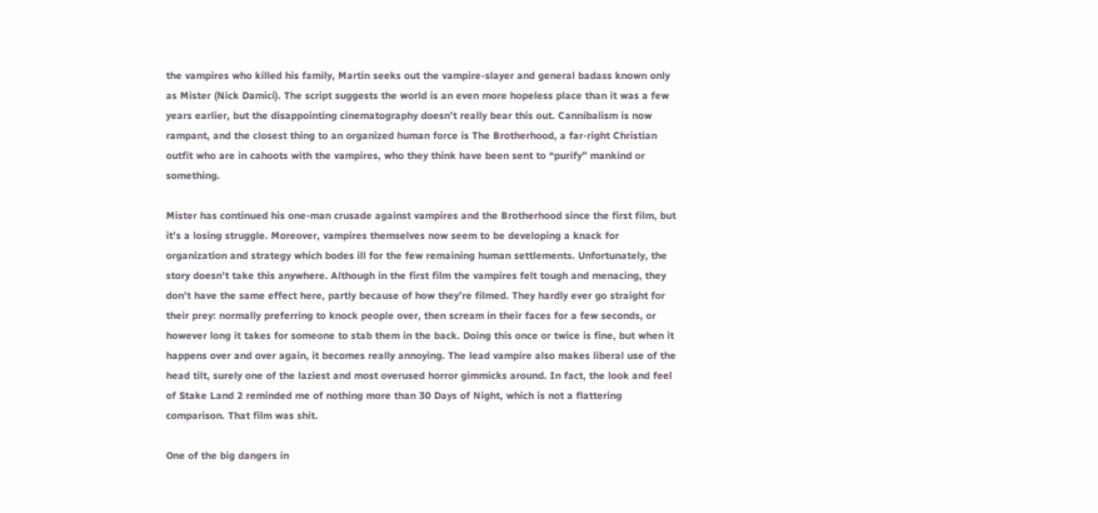the vampires who killed his family, Martin seeks out the vampire-slayer and general badass known only as Mister (Nick Damici). The script suggests the world is an even more hopeless place than it was a few years earlier, but the disappointing cinematography doesn’t really bear this out. Cannibalism is now rampant, and the closest thing to an organized human force is The Brotherhood, a far-right Christian outfit who are in cahoots with the vampires, who they think have been sent to “purify” mankind or something.

Mister has continued his one-man crusade against vampires and the Brotherhood since the first film, but it’s a losing struggle. Moreover, vampires themselves now seem to be developing a knack for organization and strategy which bodes ill for the few remaining human settlements. Unfortunately, the story doesn’t take this anywhere. Although in the first film the vampires felt tough and menacing, they don’t have the same effect here, partly because of how they’re filmed. They hardly ever go straight for their prey: normally preferring to knock people over, then scream in their faces for a few seconds, or however long it takes for someone to stab them in the back. Doing this once or twice is fine, but when it happens over and over again, it becomes really annoying. The lead vampire also makes liberal use of the head tilt, surely one of the laziest and most overused horror gimmicks around. In fact, the look and feel of Stake Land 2 reminded me of nothing more than 30 Days of Night, which is not a flattering comparison. That film was shit.

One of the big dangers in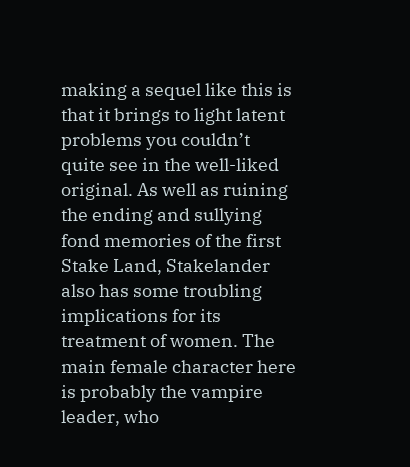making a sequel like this is that it brings to light latent problems you couldn’t quite see in the well-liked original. As well as ruining the ending and sullying fond memories of the first Stake Land, Stakelander also has some troubling implications for its treatment of women. The main female character here is probably the vampire leader, who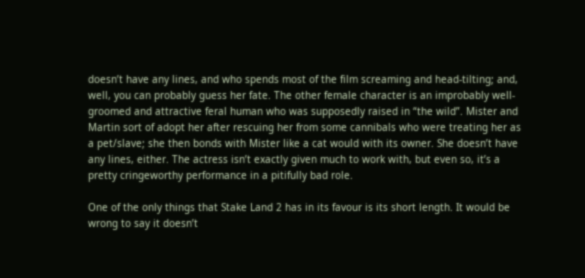doesn’t have any lines, and who spends most of the film screaming and head-tilting; and, well, you can probably guess her fate. The other female character is an improbably well-groomed and attractive feral human who was supposedly raised in “the wild”. Mister and Martin sort of adopt her after rescuing her from some cannibals who were treating her as a pet/slave; she then bonds with Mister like a cat would with its owner. She doesn’t have any lines, either. The actress isn’t exactly given much to work with, but even so, it’s a pretty cringeworthy performance in a pitifully bad role.

One of the only things that Stake Land 2 has in its favour is its short length. It would be wrong to say it doesn’t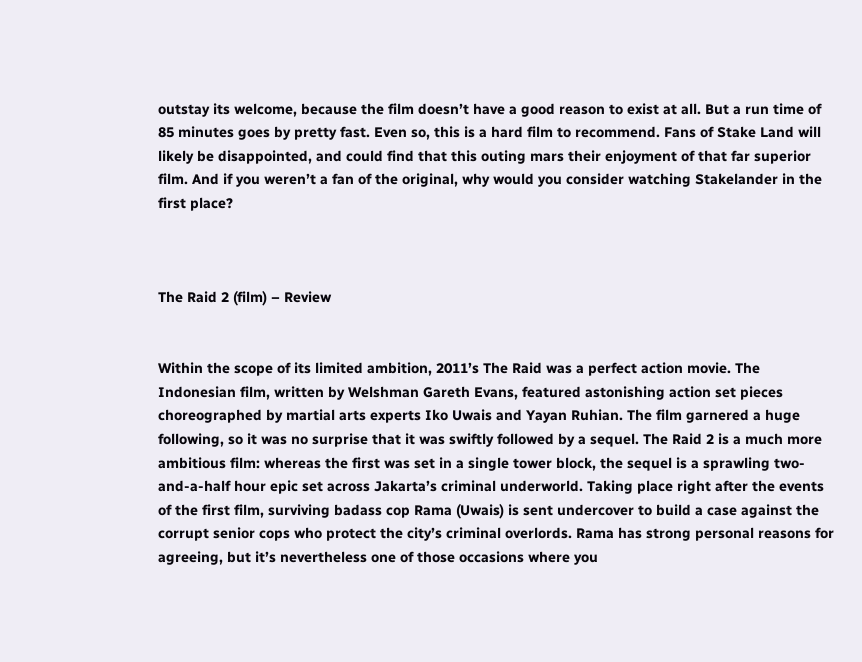outstay its welcome, because the film doesn’t have a good reason to exist at all. But a run time of 85 minutes goes by pretty fast. Even so, this is a hard film to recommend. Fans of Stake Land will likely be disappointed, and could find that this outing mars their enjoyment of that far superior film. And if you weren’t a fan of the original, why would you consider watching Stakelander in the first place?



The Raid 2 (film) – Review


Within the scope of its limited ambition, 2011’s The Raid was a perfect action movie. The Indonesian film, written by Welshman Gareth Evans, featured astonishing action set pieces choreographed by martial arts experts Iko Uwais and Yayan Ruhian. The film garnered a huge following, so it was no surprise that it was swiftly followed by a sequel. The Raid 2 is a much more ambitious film: whereas the first was set in a single tower block, the sequel is a sprawling two-and-a-half hour epic set across Jakarta’s criminal underworld. Taking place right after the events of the first film, surviving badass cop Rama (Uwais) is sent undercover to build a case against the corrupt senior cops who protect the city’s criminal overlords. Rama has strong personal reasons for agreeing, but it’s nevertheless one of those occasions where you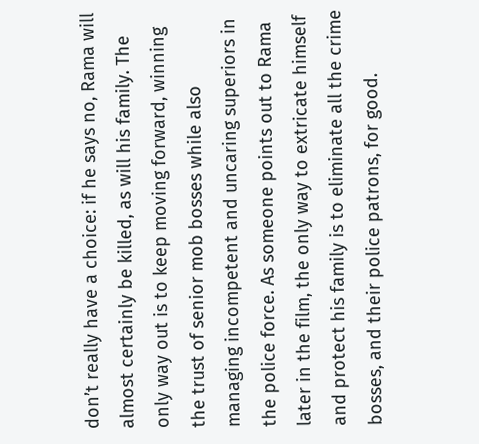don’t really have a choice: if he says no, Rama will almost certainly be killed, as will his family. The only way out is to keep moving forward, winning the trust of senior mob bosses while also managing incompetent and uncaring superiors in the police force. As someone points out to Rama later in the film, the only way to extricate himself and protect his family is to eliminate all the crime bosses, and their police patrons, for good.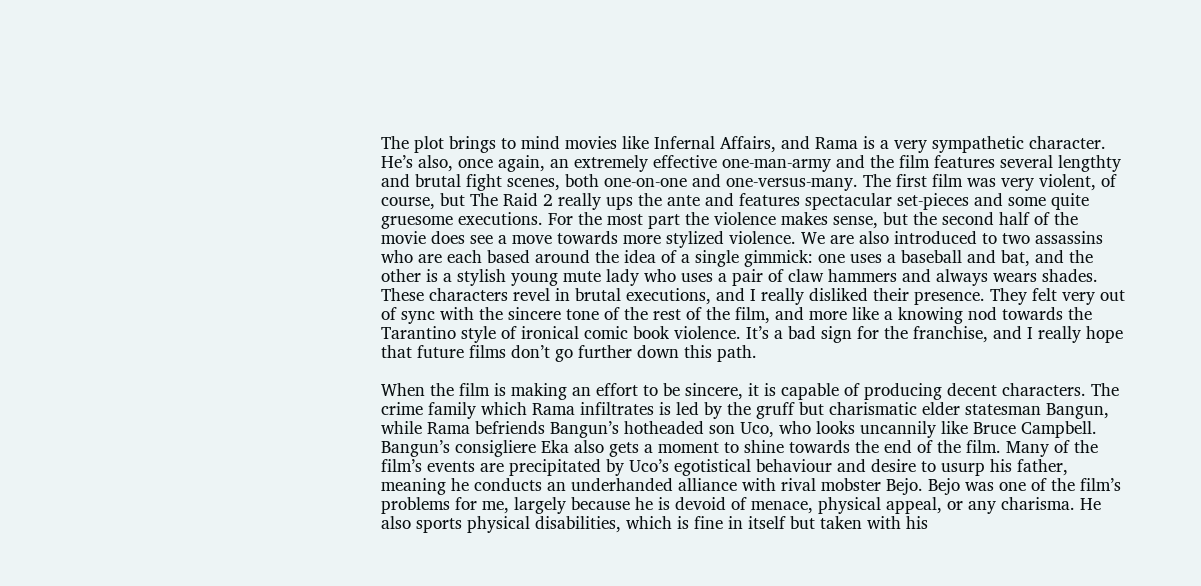The plot brings to mind movies like Infernal Affairs, and Rama is a very sympathetic character. He’s also, once again, an extremely effective one-man-army and the film features several lengthty and brutal fight scenes, both one-on-one and one-versus-many. The first film was very violent, of course, but The Raid 2 really ups the ante and features spectacular set-pieces and some quite gruesome executions. For the most part the violence makes sense, but the second half of the movie does see a move towards more stylized violence. We are also introduced to two assassins who are each based around the idea of a single gimmick: one uses a baseball and bat, and the other is a stylish young mute lady who uses a pair of claw hammers and always wears shades. These characters revel in brutal executions, and I really disliked their presence. They felt very out of sync with the sincere tone of the rest of the film, and more like a knowing nod towards the Tarantino style of ironical comic book violence. It’s a bad sign for the franchise, and I really hope that future films don’t go further down this path.

When the film is making an effort to be sincere, it is capable of producing decent characters. The crime family which Rama infiltrates is led by the gruff but charismatic elder statesman Bangun, while Rama befriends Bangun’s hotheaded son Uco, who looks uncannily like Bruce Campbell. Bangun’s consigliere Eka also gets a moment to shine towards the end of the film. Many of the film’s events are precipitated by Uco’s egotistical behaviour and desire to usurp his father, meaning he conducts an underhanded alliance with rival mobster Bejo. Bejo was one of the film’s problems for me, largely because he is devoid of menace, physical appeal, or any charisma. He also sports physical disabilities, which is fine in itself but taken with his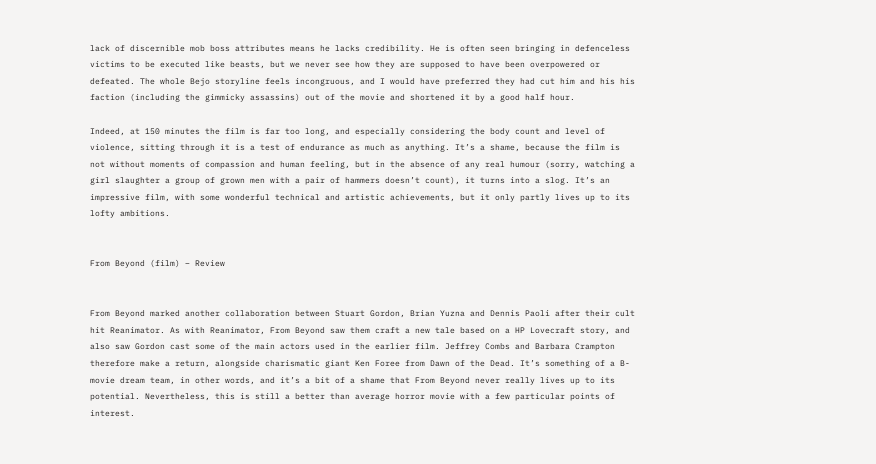lack of discernible mob boss attributes means he lacks credibility. He is often seen bringing in defenceless victims to be executed like beasts, but we never see how they are supposed to have been overpowered or defeated. The whole Bejo storyline feels incongruous, and I would have preferred they had cut him and his his faction (including the gimmicky assassins) out of the movie and shortened it by a good half hour.

Indeed, at 150 minutes the film is far too long, and especially considering the body count and level of violence, sitting through it is a test of endurance as much as anything. It’s a shame, because the film is not without moments of compassion and human feeling, but in the absence of any real humour (sorry, watching a girl slaughter a group of grown men with a pair of hammers doesn’t count), it turns into a slog. It’s an impressive film, with some wonderful technical and artistic achievements, but it only partly lives up to its lofty ambitions.


From Beyond (film) – Review


From Beyond marked another collaboration between Stuart Gordon, Brian Yuzna and Dennis Paoli after their cult hit Reanimator. As with Reanimator, From Beyond saw them craft a new tale based on a HP Lovecraft story, and also saw Gordon cast some of the main actors used in the earlier film. Jeffrey Combs and Barbara Crampton therefore make a return, alongside charismatic giant Ken Foree from Dawn of the Dead. It’s something of a B-movie dream team, in other words, and it’s a bit of a shame that From Beyond never really lives up to its potential. Nevertheless, this is still a better than average horror movie with a few particular points of interest.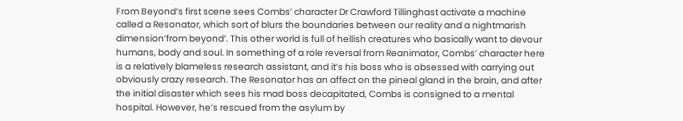From Beyond’s first scene sees Combs’ character Dr Crawford Tillinghast activate a machine called a Resonator, which sort of blurs the boundaries between our reality and a nightmarish dimension’from beyond’. This other world is full of hellish creatures who basically want to devour humans, body and soul. In something of a role reversal from Reanimator, Combs’ character here is a relatively blameless research assistant, and it’s his boss who is obsessed with carrying out obviously crazy research. The Resonator has an affect on the pineal gland in the brain, and after the initial disaster which sees his mad boss decapitated, Combs is consigned to a mental hospital. However, he’s rescued from the asylum by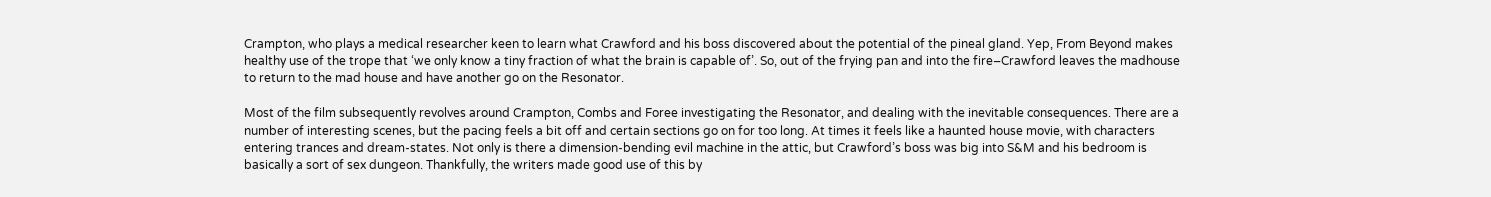Crampton, who plays a medical researcher keen to learn what Crawford and his boss discovered about the potential of the pineal gland. Yep, From Beyond makes healthy use of the trope that ‘we only know a tiny fraction of what the brain is capable of’. So, out of the frying pan and into the fire–Crawford leaves the madhouse to return to the mad house and have another go on the Resonator.

Most of the film subsequently revolves around Crampton, Combs and Foree investigating the Resonator, and dealing with the inevitable consequences. There are a number of interesting scenes, but the pacing feels a bit off and certain sections go on for too long. At times it feels like a haunted house movie, with characters entering trances and dream-states. Not only is there a dimension-bending evil machine in the attic, but Crawford’s boss was big into S&M and his bedroom is basically a sort of sex dungeon. Thankfully, the writers made good use of this by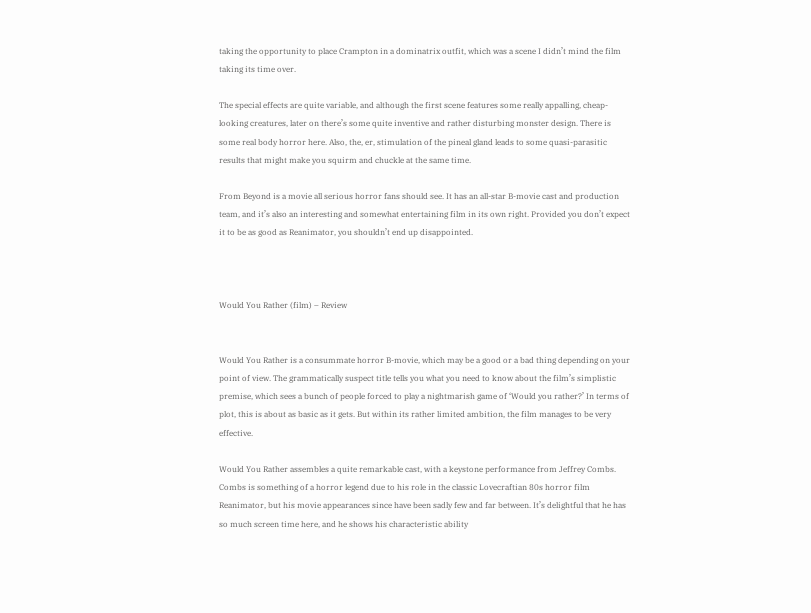taking the opportunity to place Crampton in a dominatrix outfit, which was a scene I didn’t mind the film taking its time over.

The special effects are quite variable, and although the first scene features some really appalling, cheap-looking creatures, later on there’s some quite inventive and rather disturbing monster design. There is some real body horror here. Also, the, er, stimulation of the pineal gland leads to some quasi-parasitic results that might make you squirm and chuckle at the same time.

From Beyond is a movie all serious horror fans should see. It has an all-star B-movie cast and production team, and it’s also an interesting and somewhat entertaining film in its own right. Provided you don’t expect it to be as good as Reanimator, you shouldn’t end up disappointed.



Would You Rather (film) – Review


Would You Rather is a consummate horror B-movie, which may be a good or a bad thing depending on your point of view. The grammatically suspect title tells you what you need to know about the film’s simplistic premise, which sees a bunch of people forced to play a nightmarish game of ‘Would you rather?’ In terms of plot, this is about as basic as it gets. But within its rather limited ambition, the film manages to be very effective.

Would You Rather assembles a quite remarkable cast, with a keystone performance from Jeffrey Combs. Combs is something of a horror legend due to his role in the classic Lovecraftian 80s horror film Reanimator, but his movie appearances since have been sadly few and far between. It’s delightful that he has so much screen time here, and he shows his characteristic ability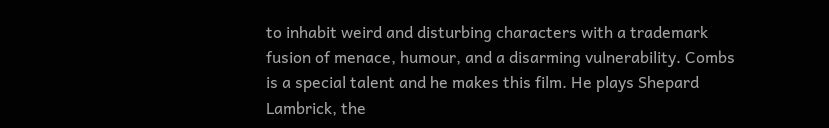to inhabit weird and disturbing characters with a trademark fusion of menace, humour, and a disarming vulnerability. Combs is a special talent and he makes this film. He plays Shepard Lambrick, the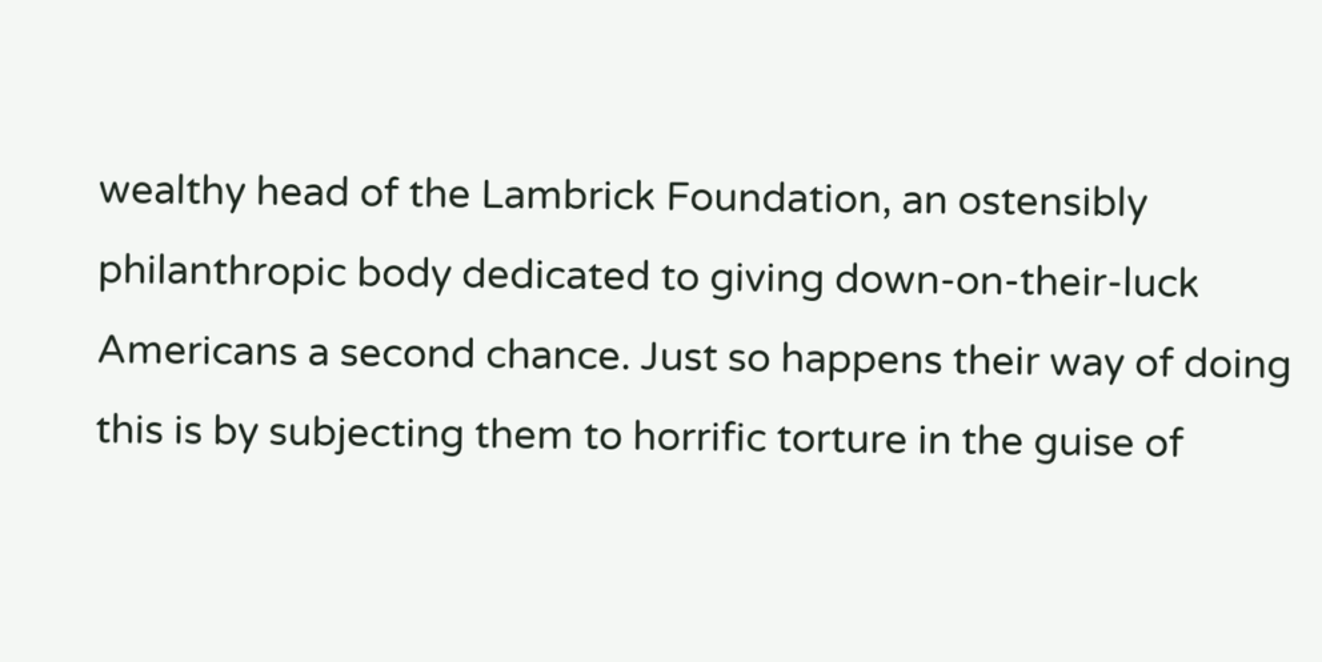wealthy head of the Lambrick Foundation, an ostensibly philanthropic body dedicated to giving down-on-their-luck Americans a second chance. Just so happens their way of doing this is by subjecting them to horrific torture in the guise of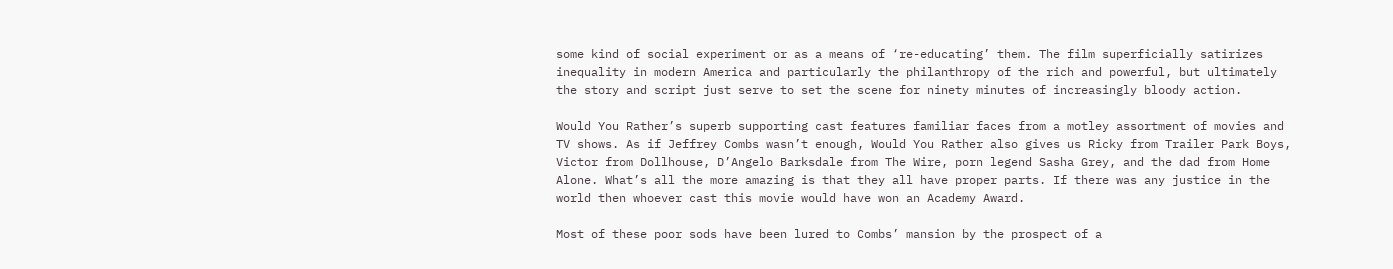some kind of social experiment or as a means of ‘re-educating’ them. The film superficially satirizes inequality in modern America and particularly the philanthropy of the rich and powerful, but ultimately the story and script just serve to set the scene for ninety minutes of increasingly bloody action.

Would You Rather’s superb supporting cast features familiar faces from a motley assortment of movies and TV shows. As if Jeffrey Combs wasn’t enough, Would You Rather also gives us Ricky from Trailer Park Boys, Victor from Dollhouse, D’Angelo Barksdale from The Wire, porn legend Sasha Grey, and the dad from Home Alone. What’s all the more amazing is that they all have proper parts. If there was any justice in the world then whoever cast this movie would have won an Academy Award.

Most of these poor sods have been lured to Combs’ mansion by the prospect of a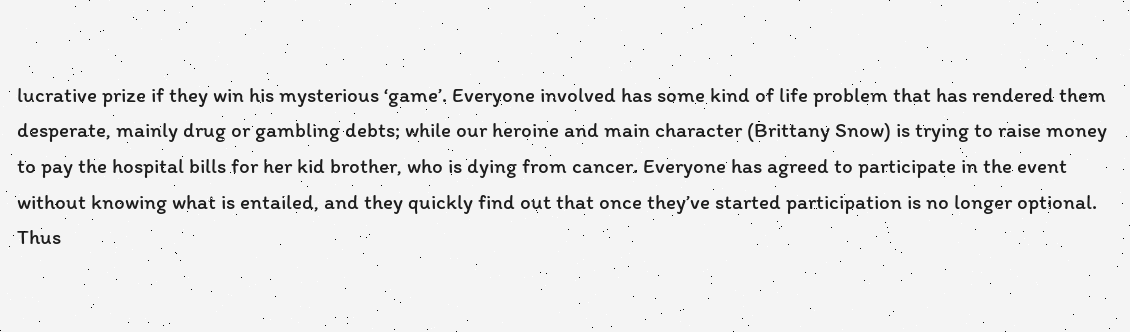lucrative prize if they win his mysterious ‘game’. Everyone involved has some kind of life problem that has rendered them desperate, mainly drug or gambling debts; while our heroine and main character (Brittany Snow) is trying to raise money to pay the hospital bills for her kid brother, who is dying from cancer. Everyone has agreed to participate in the event without knowing what is entailed, and they quickly find out that once they’ve started participation is no longer optional. Thus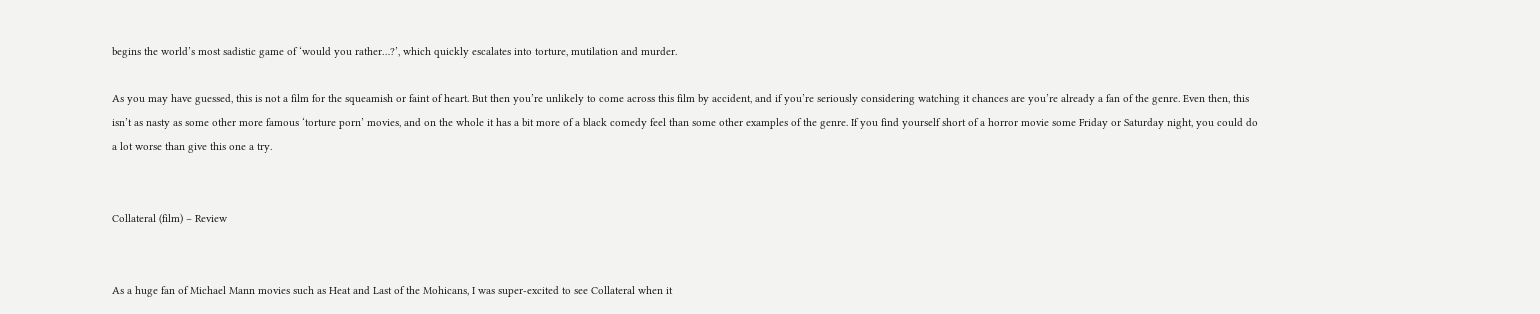begins the world’s most sadistic game of ‘would you rather…?’, which quickly escalates into torture, mutilation and murder.

As you may have guessed, this is not a film for the squeamish or faint of heart. But then you’re unlikely to come across this film by accident, and if you’re seriously considering watching it chances are you’re already a fan of the genre. Even then, this isn’t as nasty as some other more famous ‘torture porn’ movies, and on the whole it has a bit more of a black comedy feel than some other examples of the genre. If you find yourself short of a horror movie some Friday or Saturday night, you could do a lot worse than give this one a try.


Collateral (film) – Review


As a huge fan of Michael Mann movies such as Heat and Last of the Mohicans, I was super-excited to see Collateral when it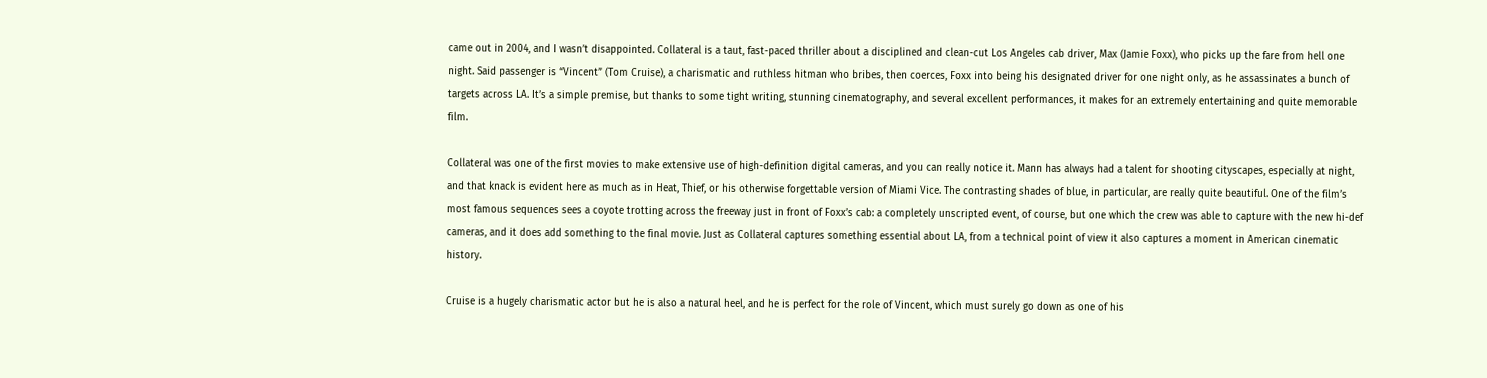came out in 2004, and I wasn’t disappointed. Collateral is a taut, fast-paced thriller about a disciplined and clean-cut Los Angeles cab driver, Max (Jamie Foxx), who picks up the fare from hell one night. Said passenger is “Vincent” (Tom Cruise), a charismatic and ruthless hitman who bribes, then coerces, Foxx into being his designated driver for one night only, as he assassinates a bunch of targets across LA. It’s a simple premise, but thanks to some tight writing, stunning cinematography, and several excellent performances, it makes for an extremely entertaining and quite memorable film.

Collateral was one of the first movies to make extensive use of high-definition digital cameras, and you can really notice it. Mann has always had a talent for shooting cityscapes, especially at night, and that knack is evident here as much as in Heat, Thief, or his otherwise forgettable version of Miami Vice. The contrasting shades of blue, in particular, are really quite beautiful. One of the film’s most famous sequences sees a coyote trotting across the freeway just in front of Foxx’s cab: a completely unscripted event, of course, but one which the crew was able to capture with the new hi-def cameras, and it does add something to the final movie. Just as Collateral captures something essential about LA, from a technical point of view it also captures a moment in American cinematic history.

Cruise is a hugely charismatic actor but he is also a natural heel, and he is perfect for the role of Vincent, which must surely go down as one of his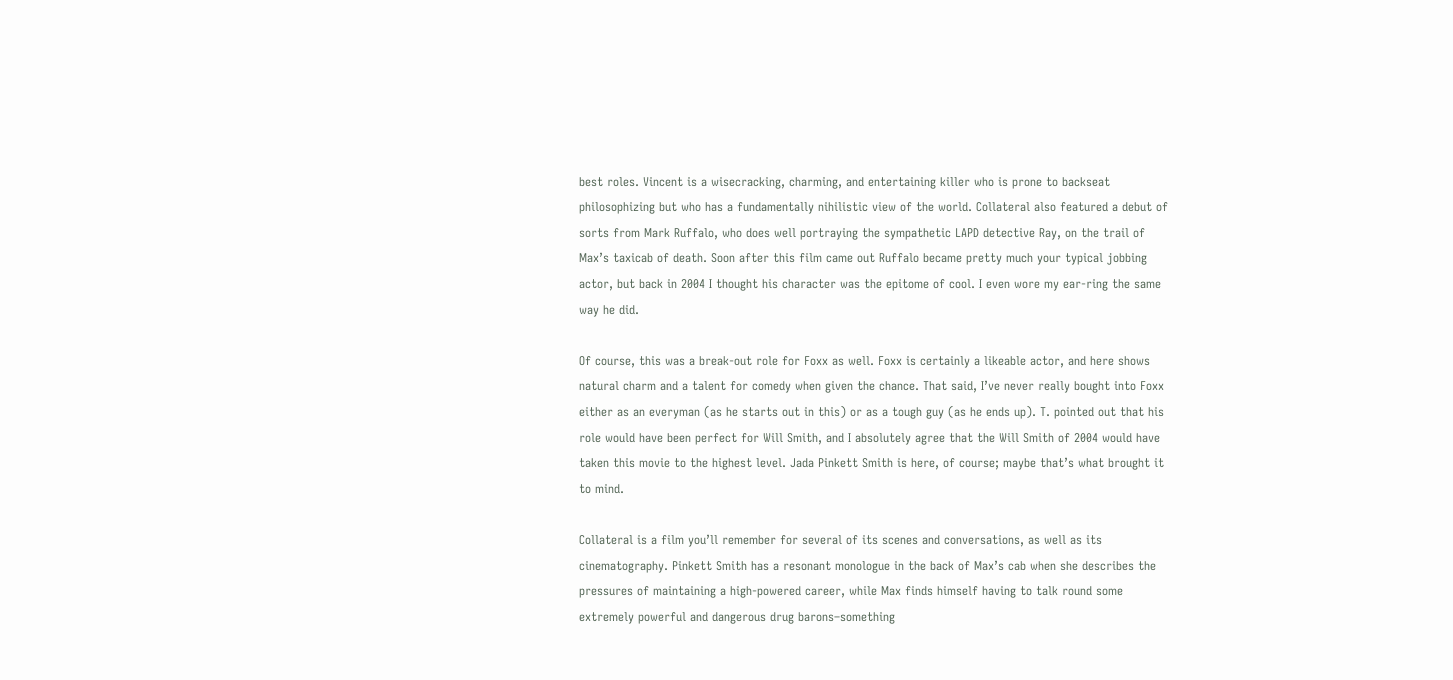best roles. Vincent is a wisecracking, charming, and entertaining killer who is prone to backseat philosophizing but who has a fundamentally nihilistic view of the world. Collateral also featured a debut of sorts from Mark Ruffalo, who does well portraying the sympathetic LAPD detective Ray, on the trail of Max’s taxicab of death. Soon after this film came out Ruffalo became pretty much your typical jobbing actor, but back in 2004 I thought his character was the epitome of cool. I even wore my ear-ring the same way he did.

Of course, this was a break-out role for Foxx as well. Foxx is certainly a likeable actor, and here shows natural charm and a talent for comedy when given the chance. That said, I’ve never really bought into Foxx either as an everyman (as he starts out in this) or as a tough guy (as he ends up). T. pointed out that his role would have been perfect for Will Smith, and I absolutely agree that the Will Smith of 2004 would have taken this movie to the highest level. Jada Pinkett Smith is here, of course; maybe that’s what brought it to mind.

Collateral is a film you’ll remember for several of its scenes and conversations, as well as its cinematography. Pinkett Smith has a resonant monologue in the back of Max’s cab when she describes the pressures of maintaining a high-powered career, while Max finds himself having to talk round some extremely powerful and dangerous drug barons–something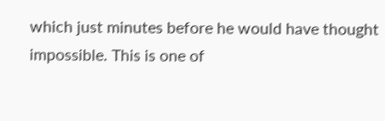which just minutes before he would have thought impossible. This is one of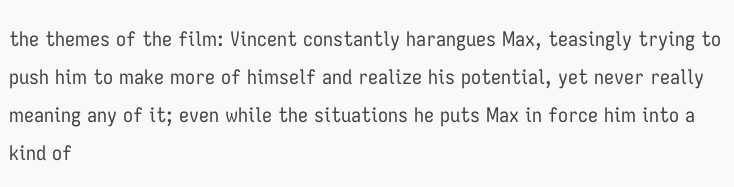the themes of the film: Vincent constantly harangues Max, teasingly trying to push him to make more of himself and realize his potential, yet never really meaning any of it; even while the situations he puts Max in force him into a kind of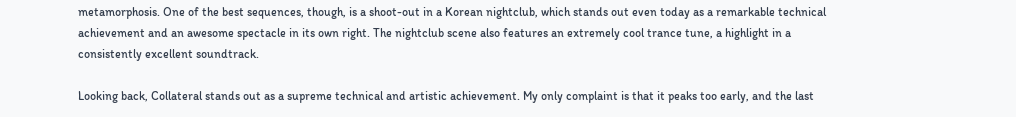metamorphosis. One of the best sequences, though, is a shoot-out in a Korean nightclub, which stands out even today as a remarkable technical achievement and an awesome spectacle in its own right. The nightclub scene also features an extremely cool trance tune, a highlight in a consistently excellent soundtrack.

Looking back, Collateral stands out as a supreme technical and artistic achievement. My only complaint is that it peaks too early, and the last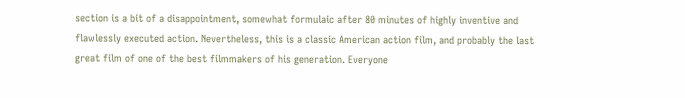section is a bit of a disappointment, somewhat formulaic after 80 minutes of highly inventive and flawlessly executed action. Nevertheless, this is a classic American action film, and probably the last great film of one of the best filmmakers of his generation. Everyone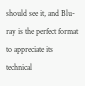should see it, and Blu-ray is the perfect format to appreciate its technical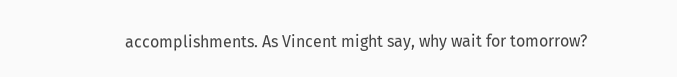accomplishments. As Vincent might say, why wait for tomorrow?